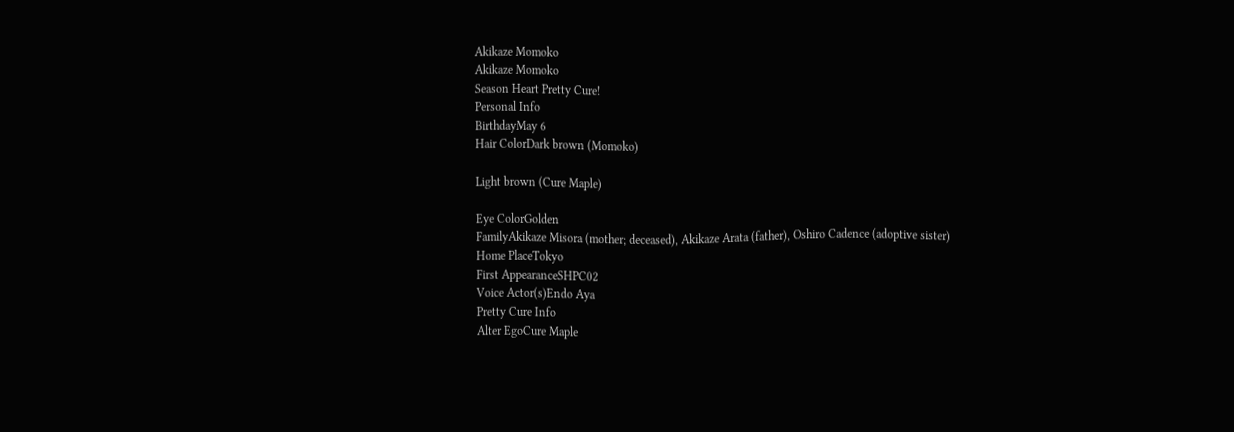Akikaze Momoko
Akikaze Momoko
Season Heart Pretty Cure!
Personal Info
BirthdayMay 6
Hair ColorDark brown (Momoko)

Light brown (Cure Maple)

Eye ColorGolden
FamilyAkikaze Misora (mother; deceased), Akikaze Arata (father), Oshiro Cadence (adoptive sister)
Home PlaceTokyo
First AppearanceSHPC02
Voice Actor(s)Endo Aya
Pretty Cure Info
Alter EgoCure Maple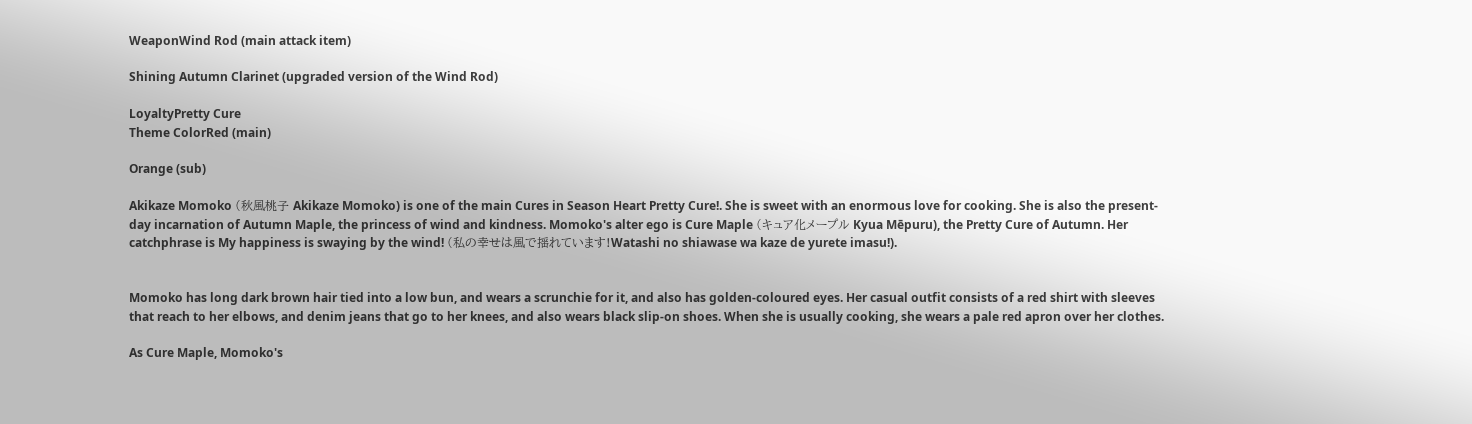WeaponWind Rod (main attack item)

Shining Autumn Clarinet (upgraded version of the Wind Rod)

LoyaltyPretty Cure
Theme ColorRed (main)

Orange (sub)

Akikaze Momoko (秋風桃子 Akikaze Momoko) is one of the main Cures in Season Heart Pretty Cure!. She is sweet with an enormous love for cooking. She is also the present-day incarnation of Autumn Maple, the princess of wind and kindness. Momoko's alter ego is Cure Maple (キュア化メープル Kyua Mēpuru), the Pretty Cure of Autumn. Her catchphrase is My happiness is swaying by the wind! (私の幸せは風で揺れています!Watashi no shiawase wa kaze de yurete imasu!).


Momoko has long dark brown hair tied into a low bun, and wears a scrunchie for it, and also has golden-coloured eyes. Her casual outfit consists of a red shirt with sleeves that reach to her elbows, and denim jeans that go to her knees, and also wears black slip-on shoes. When she is usually cooking, she wears a pale red apron over her clothes.

As Cure Maple, Momoko's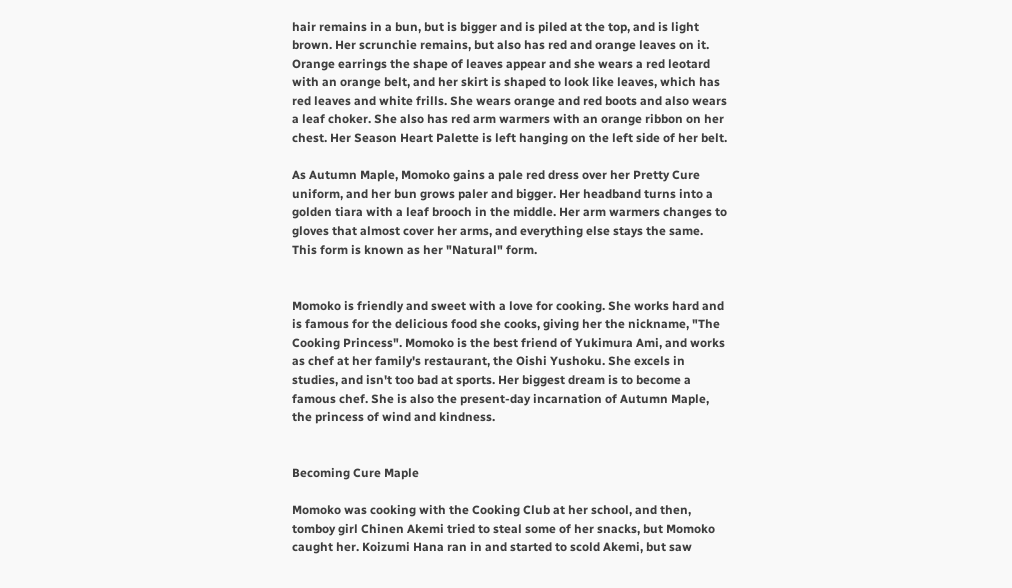hair remains in a bun, but is bigger and is piled at the top, and is light brown. Her scrunchie remains, but also has red and orange leaves on it. Orange earrings the shape of leaves appear and she wears a red leotard with an orange belt, and her skirt is shaped to look like leaves, which has red leaves and white frills. She wears orange and red boots and also wears a leaf choker. She also has red arm warmers with an orange ribbon on her chest. Her Season Heart Palette is left hanging on the left side of her belt.

As Autumn Maple, Momoko gains a pale red dress over her Pretty Cure uniform, and her bun grows paler and bigger. Her headband turns into a golden tiara with a leaf brooch in the middle. Her arm warmers changes to gloves that almost cover her arms, and everything else stays the same. This form is known as her "Natural" form.


Momoko is friendly and sweet with a love for cooking. She works hard and is famous for the delicious food she cooks, giving her the nickname, "The Cooking Princess". Momoko is the best friend of Yukimura Ami, and works as chef at her family's restaurant, the Oishi Yushoku. She excels in studies, and isn't too bad at sports. Her biggest dream is to become a famous chef. She is also the present-day incarnation of Autumn Maple, the princess of wind and kindness.


Becoming Cure Maple

Momoko was cooking with the Cooking Club at her school, and then, tomboy girl Chinen Akemi tried to steal some of her snacks, but Momoko caught her. Koizumi Hana ran in and started to scold Akemi, but saw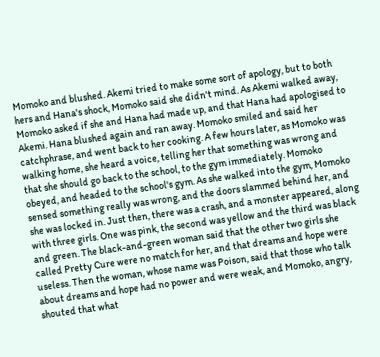Momoko and blushed. Akemi tried to make some sort of apology, but to both hers and Hana's shock, Momoko said she didn't mind. As Akemi walked away, Momoko asked if she and Hana had made up, and that Hana had apologised to Akemi. Hana blushed again and ran away. Momoko smiled and said her catchphrase, and went back to her cooking. A few hours later, as Momoko was walking home, she heard a voice, telling her that something was wrong and that she should go back to the school, to the gym immediately. Momoko obeyed, and headed to the school's gym. As she walked into the gym, Momoko sensed something really was wrong, and the doors slammed behind her, and she was locked in. Just then, there was a crash, and a monster appeared, along with three girls. One was pink, the second was yellow and the third was black and green. The black-and-green woman said that the other two girls she called Pretty Cure were no match for her, and that dreams and hope were useless. Then the woman, whose name was Poison, said that those who talk about dreams and hope had no power and were weak, and Momoko, angry, shouted that what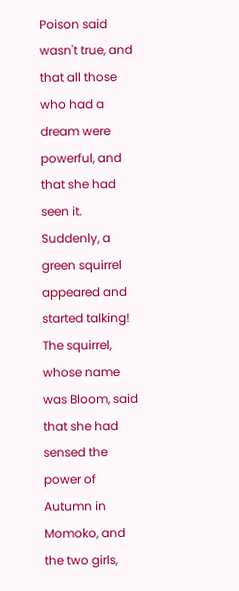Poison said wasn't true, and that all those who had a dream were powerful, and that she had seen it. Suddenly, a green squirrel appeared and started talking! The squirrel, whose name was Bloom, said that she had sensed the power of Autumn in Momoko, and the two girls,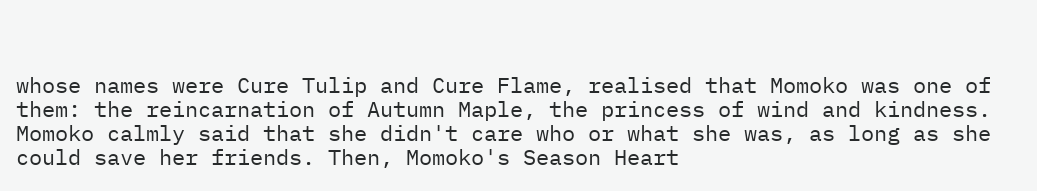whose names were Cure Tulip and Cure Flame, realised that Momoko was one of them: the reincarnation of Autumn Maple, the princess of wind and kindness. Momoko calmly said that she didn't care who or what she was, as long as she could save her friends. Then, Momoko's Season Heart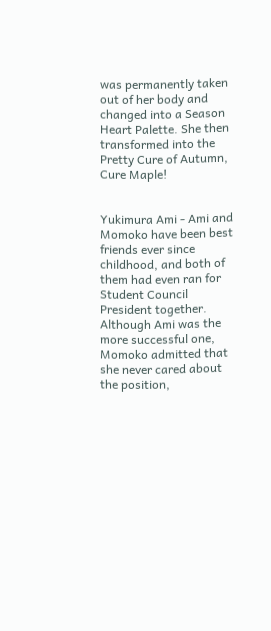was permanently taken out of her body and changed into a Season Heart Palette. She then transformed into the Pretty Cure of Autumn, Cure Maple!


Yukimura Ami - Ami and Momoko have been best friends ever since childhood, and both of them had even ran for Student Council President together. Although Ami was the more successful one, Momoko admitted that she never cared about the position,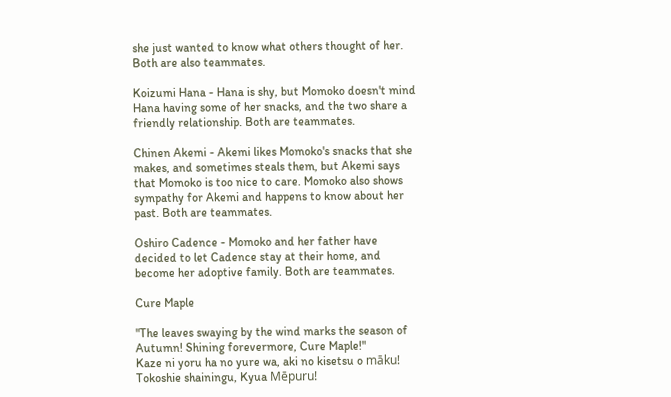she just wanted to know what others thought of her. Both are also teammates.

Koizumi Hana - Hana is shy, but Momoko doesn't mind Hana having some of her snacks, and the two share a friendly relationship. Both are teammates.

Chinen Akemi - Akemi likes Momoko's snacks that she makes, and sometimes steals them, but Akemi says that Momoko is too nice to care. Momoko also shows sympathy for Akemi and happens to know about her past. Both are teammates.

Oshiro Cadence - Momoko and her father have decided to let Cadence stay at their home, and become her adoptive family. Both are teammates.

Cure Maple

"The leaves swaying by the wind marks the season of Autumn! Shining forevermore, Cure Maple!"
Kaze ni yoru ha no yure wa, aki no kisetsu o māku! Tokoshie shainingu, Kyua Mēpuru!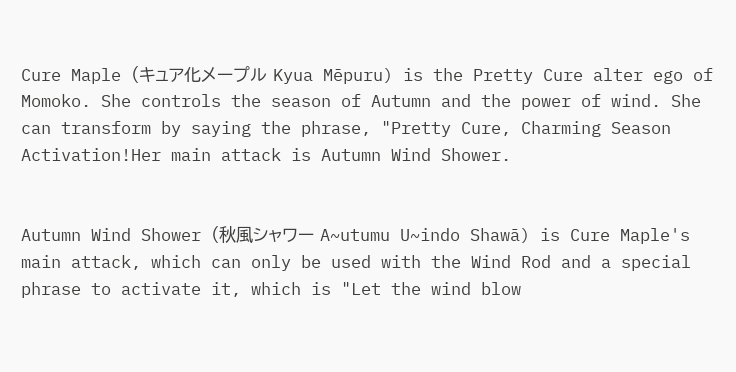Cure Maple (キュア化メープル Kyua Mēpuru) is the Pretty Cure alter ego of Momoko. She controls the season of Autumn and the power of wind. She can transform by saying the phrase, "Pretty Cure, Charming Season Activation!Her main attack is Autumn Wind Shower.


Autumn Wind Shower (秋風シャワー A~utumu U~indo Shawā) is Cure Maple's main attack, which can only be used with the Wind Rod and a special phrase to activate it, which is "Let the wind blow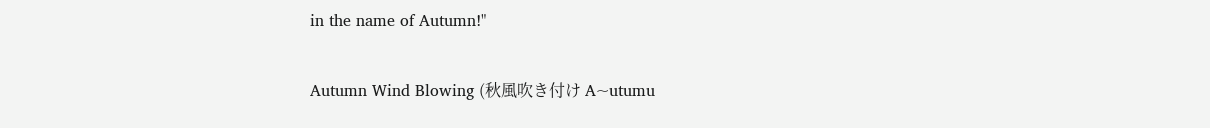in the name of Autumn!"

Autumn Wind Blowing (秋風吹き付け A~utumu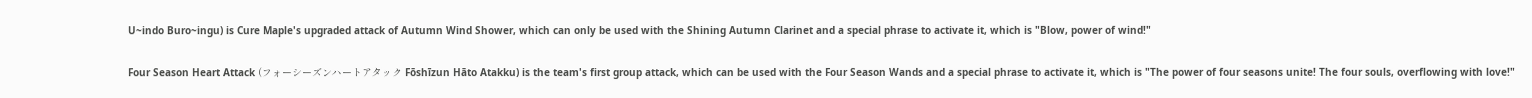U~indo Buro~ingu) is Cure Maple's upgraded attack of Autumn Wind Shower, which can only be used with the Shining Autumn Clarinet and a special phrase to activate it, which is "Blow, power of wind!"

Four Season Heart Attack (フォーシーズンハートアタック Fōshīzun Hāto Atakku) is the team's first group attack, which can be used with the Four Season Wands and a special phrase to activate it, which is "The power of four seasons unite! The four souls, overflowing with love!"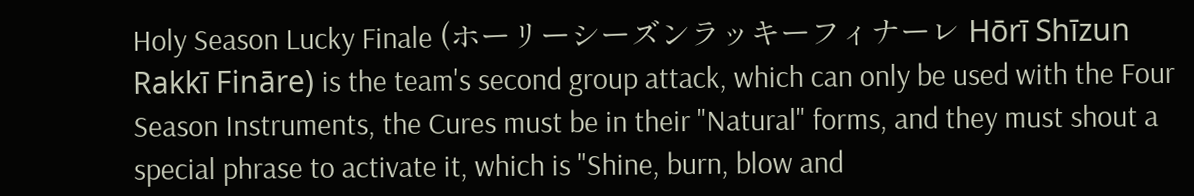Holy Season Lucky Finale (ホーリーシーズンラッキーフィナーレ Hōrī Shīzun Rakkī Fināre) is the team's second group attack, which can only be used with the Four Season Instruments, the Cures must be in their "Natural" forms, and they must shout a special phrase to activate it, which is "Shine, burn, blow and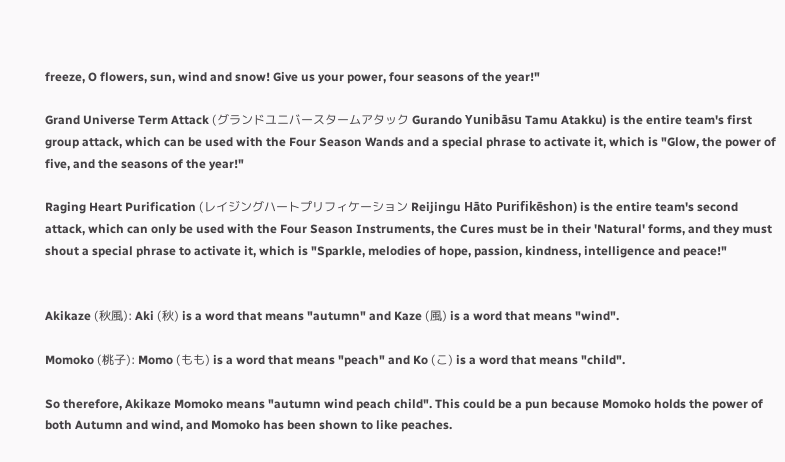freeze, O flowers, sun, wind and snow! Give us your power, four seasons of the year!"

Grand Universe Term Attack (グランドユニバースタームアタック Gurando Yunibāsu Tamu Atakku) is the entire team's first group attack, which can be used with the Four Season Wands and a special phrase to activate it, which is "Glow, the power of five, and the seasons of the year!"

Raging Heart Purification (レイジングハートプリフィケーション Reijingu Hāto Purifikēshon) is the entire team's second attack, which can only be used with the Four Season Instruments, the Cures must be in their 'Natural' forms, and they must shout a special phrase to activate it, which is "Sparkle, melodies of hope, passion, kindness, intelligence and peace!"


Akikaze (秋風): Aki (秋) is a word that means "autumn" and Kaze (風) is a word that means "wind".

Momoko (桃子): Momo (もも) is a word that means "peach" and Ko (こ) is a word that means "child".

So therefore, Akikaze Momoko means "autumn wind peach child". This could be a pun because Momoko holds the power of both Autumn and wind, and Momoko has been shown to like peaches.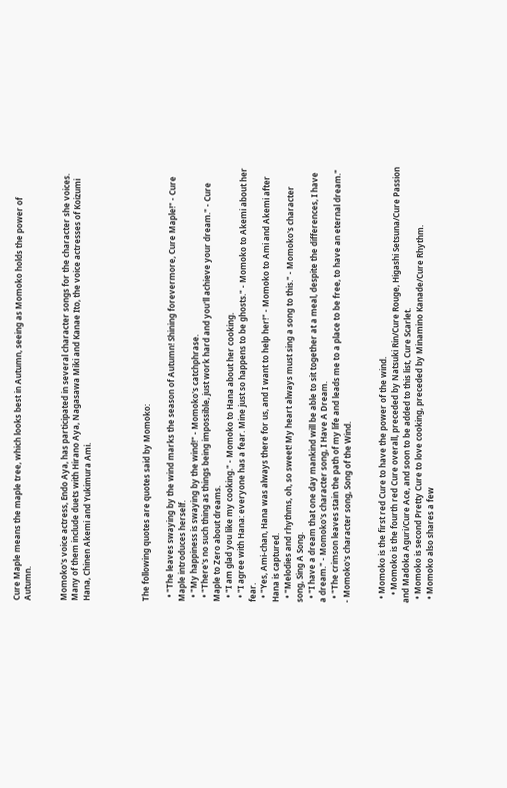Cure Maple means the maple tree, which looks best in Autumn, seeing as Momoko holds the power of Autumn.


Momoko's voice actress, Endo Aya, has participated in several character songs for the character she voices. Many of them include duets with Hirano Aya, Nagasawa Miki and Kanae Ito, the voice actresses of Koizumi Hana, Chinen Akemi and Yukimura Ami.




The following quotes are quotes said by Momoko:

  • "The leaves swaying by the wind marks the season of Autumn! Shining forevermore, Cure Maple!" - Cure Maple introduces herself.
  • "My happiness is swaying by the wind!" - Momoko's catchphrase.
  • "There's no such thing as things being impossible, just work hard and you'll achieve your dream." - Cure Maple to Zero about dreams.
  • "I am glad you like my cooking." - Momoko to Hana about her cooking.
  • "I agree with Hana: everyone has a fear. Mine just so happens to be ghosts." - Momoko to Akemi about her fear.
  • "Yes, Ami-chan, Hana was always there for us, and I want to help her!" - Momoko to Ami and Akemi after Hana is captured.
  • "Melodies and rhythms, oh, so sweet! My heart always must sing a song to this." - Momoko's character song, Sing A Song.
  • "I have a dream that one day mankind will be able to sit together at a meal, despite the differences, I have a dream." - Momoko's character song, I Have A Dream.
  • "The crimson leaves stain the path of my life and leads me to a place to be free, to have an eternal dream." - Momoko's character song, Song of the Wind.


  • Momoko is the first red Cure to have the power of the wind.
    • Momoko is the fourth red Cure overall, preceded by Natsuki Rin/Cure Rouge, Higashi Setsuna/Cure Passion and Madoka Aguri/Cure Ace, and soon to be added to this list, Cure Scarlet.
  • Momoko is second Pretty Cure to love cooking, preceded by Minamino Kanade/Cure Rhythm.
  • Momoko also shares a few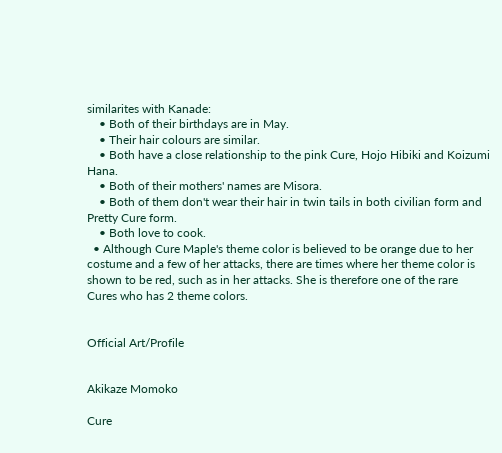similarites with Kanade:
    • Both of their birthdays are in May.
    • Their hair colours are similar.
    • Both have a close relationship to the pink Cure, Hojo Hibiki and Koizumi Hana.
    • Both of their mothers' names are Misora.
    • Both of them don't wear their hair in twin tails in both civilian form and Pretty Cure form.
    • Both love to cook.
  • Although Cure Maple's theme color is believed to be orange due to her costume and a few of her attacks, there are times where her theme color is shown to be red, such as in her attacks. She is therefore one of the rare Cures who has 2 theme colors.


Official Art/Profile


Akikaze Momoko

Cure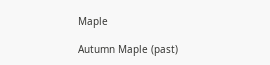Maple

Autumn Maple (past)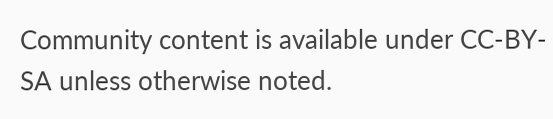Community content is available under CC-BY-SA unless otherwise noted.